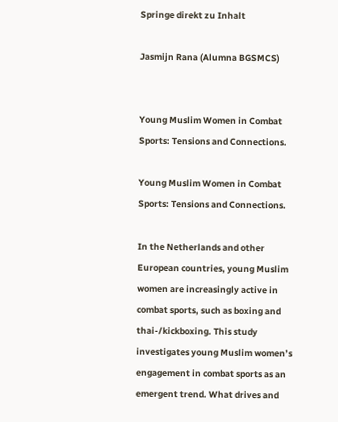Springe direkt zu Inhalt

Jasmijn Rana (Alumna BGSMCS)


Young Muslim Women in Combat Sports: Tensions and Connections.

Young Muslim Women in Combat Sports: Tensions and Connections.

In the Netherlands and other European countries, young Muslim women are increasingly active in combat sports, such as boxing and thai-/kickboxing. This study investigates young Muslim women’s engagement in combat sports as an emergent trend. What drives and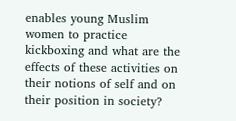enables young Muslim women to practice kickboxing and what are the effects of these activities on their notions of self and on their position in society?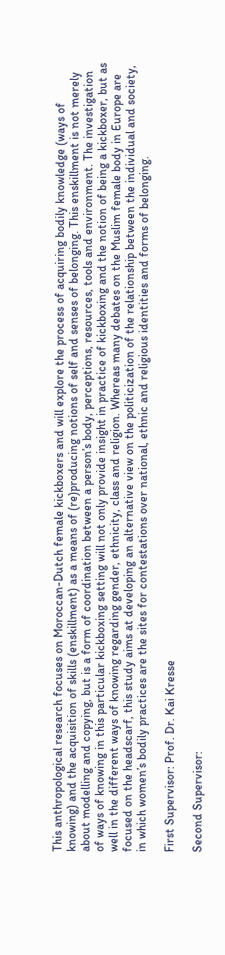This anthropological research focuses on Moroccan-Dutch female kickboxers and will explore the process of acquiring bodily knowledge (ways of knowing) and the acquisition of skills (enskillment) as a means of (re)producing notions of self and senses of belonging. This enskillment is not merely about modelling and copying, but is a form of coordination between a person’s body, perceptions, resources, tools and environment. The investigation of ways of knowing in this particular kickboxing setting will not only provide insight in practice of kickboxing and the notion of being a kickboxer, but as well in the different ways of knowing regarding gender, ethnicity, class and religion. Whereas many debates on the Muslim female body in Europe are focused on the headscarf, this study aims at developing an alternative view on the politicization of the relationship between the individual and society, in which women’s bodily practices are the sites for contestations over national, ethnic and religious identities and forms of belonging.

First Supervisor: Prof. Dr. Kai Kresse

Second Supervisor: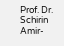Prof. Dr. Schirin Amir-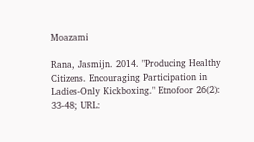Moazami

Rana, Jasmijn. 2014. "Producing Healthy Citizens. Encouraging Participation in Ladies-Only Kickboxing." Etnofoor 26(2): 33-48; URL: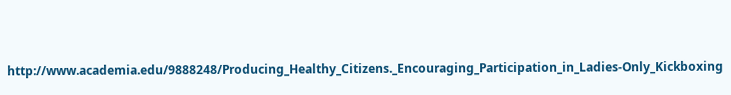http://www.academia.edu/9888248/Producing_Healthy_Citizens._Encouraging_Participation_in_Ladies-Only_Kickboxing